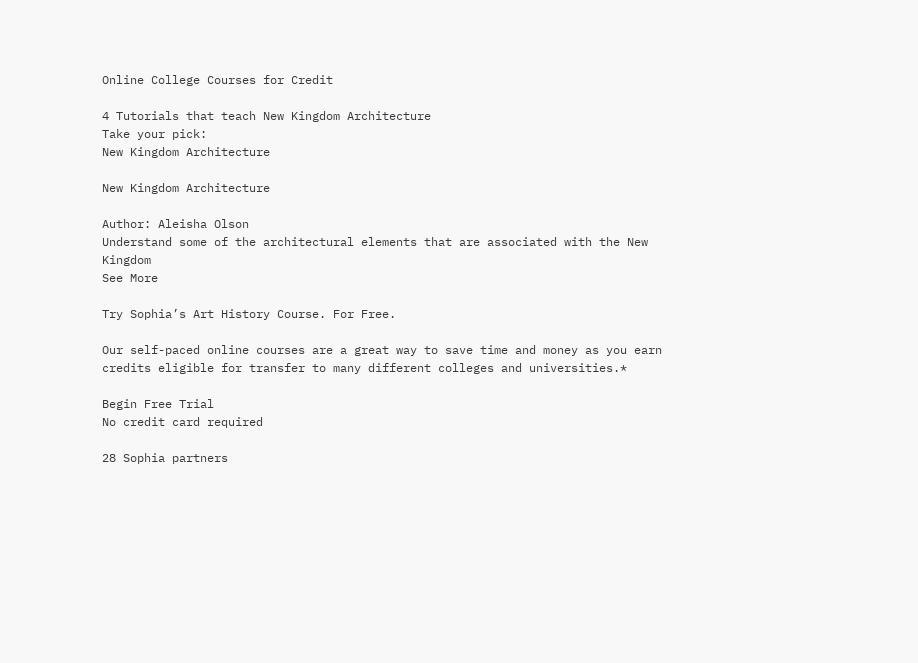Online College Courses for Credit

4 Tutorials that teach New Kingdom Architecture
Take your pick:
New Kingdom Architecture

New Kingdom Architecture

Author: Aleisha Olson
Understand some of the architectural elements that are associated with the New Kingdom
See More

Try Sophia’s Art History Course. For Free.

Our self-paced online courses are a great way to save time and money as you earn credits eligible for transfer to many different colleges and universities.*

Begin Free Trial
No credit card required

28 Sophia partners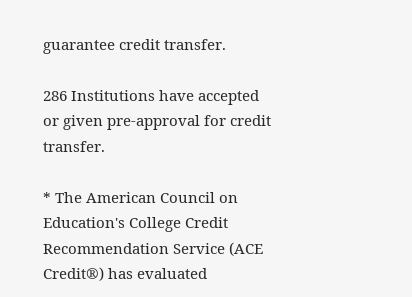guarantee credit transfer.

286 Institutions have accepted or given pre-approval for credit transfer.

* The American Council on Education's College Credit Recommendation Service (ACE Credit®) has evaluated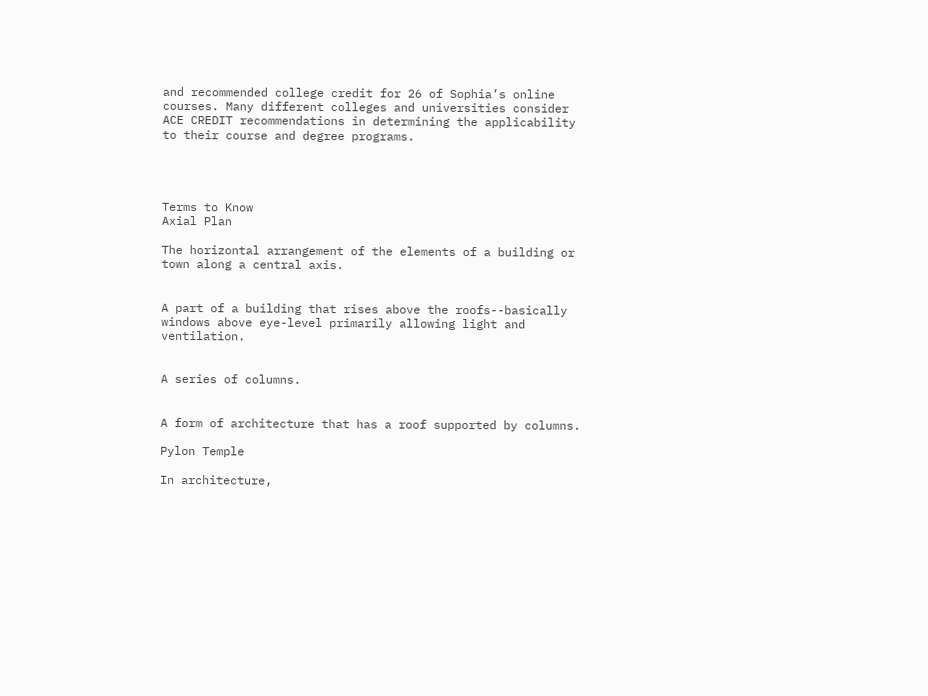and recommended college credit for 26 of Sophia’s online courses. Many different colleges and universities consider ACE CREDIT recommendations in determining the applicability to their course and degree programs.




Terms to Know
Axial Plan

The horizontal arrangement of the elements of a building or town along a central axis.


A part of a building that rises above the roofs--basically windows above eye-level primarily allowing light and ventilation.


A series of columns.


A form of architecture that has a roof supported by columns.

Pylon Temple

In architecture,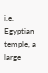i.e. Egyptian temple, a large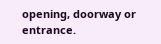opening, doorway or entrance.